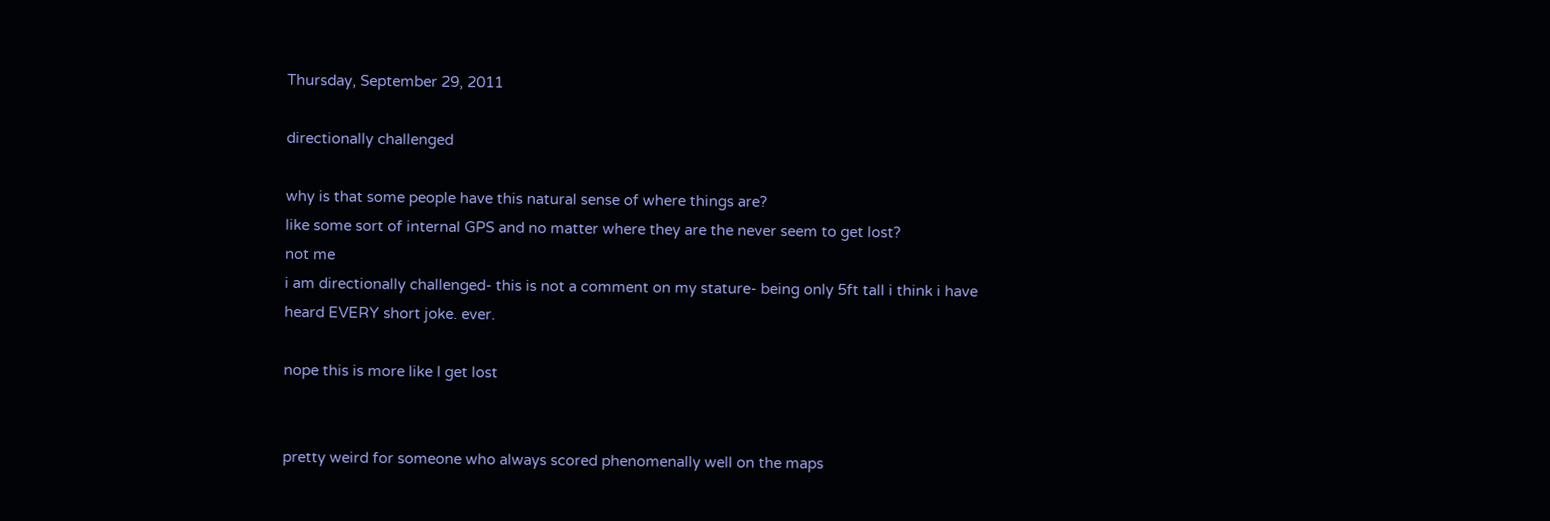Thursday, September 29, 2011

directionally challenged

why is that some people have this natural sense of where things are?
like some sort of internal GPS and no matter where they are the never seem to get lost?
not me
i am directionally challenged- this is not a comment on my stature- being only 5ft tall i think i have heard EVERY short joke. ever.

nope this is more like I get lost


pretty weird for someone who always scored phenomenally well on the maps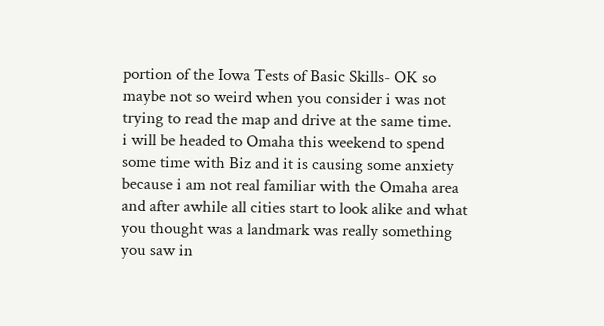portion of the Iowa Tests of Basic Skills- OK so maybe not so weird when you consider i was not trying to read the map and drive at the same time.
i will be headed to Omaha this weekend to spend some time with Biz and it is causing some anxiety because i am not real familiar with the Omaha area and after awhile all cities start to look alike and what you thought was a landmark was really something you saw in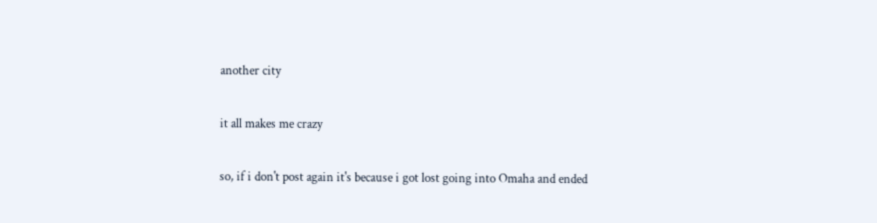another city

it all makes me crazy

so, if i don't post again it's because i got lost going into Omaha and ended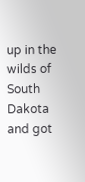up in the wilds of South Dakota and got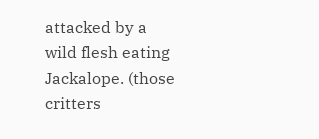attacked by a wild flesh eating Jackalope. (those critters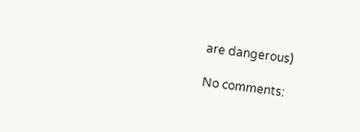are dangerous)

No comments: